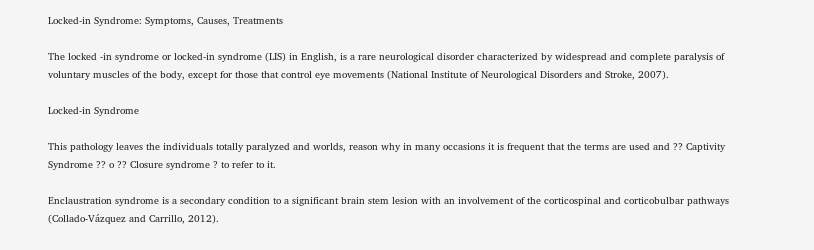Locked-in Syndrome: Symptoms, Causes, Treatments

The locked -in syndrome or locked-in syndrome (LIS) in English, is a rare neurological disorder characterized by widespread and complete paralysis of voluntary muscles of the body, except for those that control eye movements (National Institute of Neurological Disorders and Stroke, 2007).

Locked-in Syndrome

This pathology leaves the individuals totally paralyzed and worlds, reason why in many occasions it is frequent that the terms are used and ?? Captivity Syndrome ?? o ?? Closure syndrome ? to refer to it.

Enclaustration syndrome is a secondary condition to a significant brain stem lesion with an involvement of the corticospinal and corticobulbar pathways (Collado-Vázquez and Carrillo, 2012).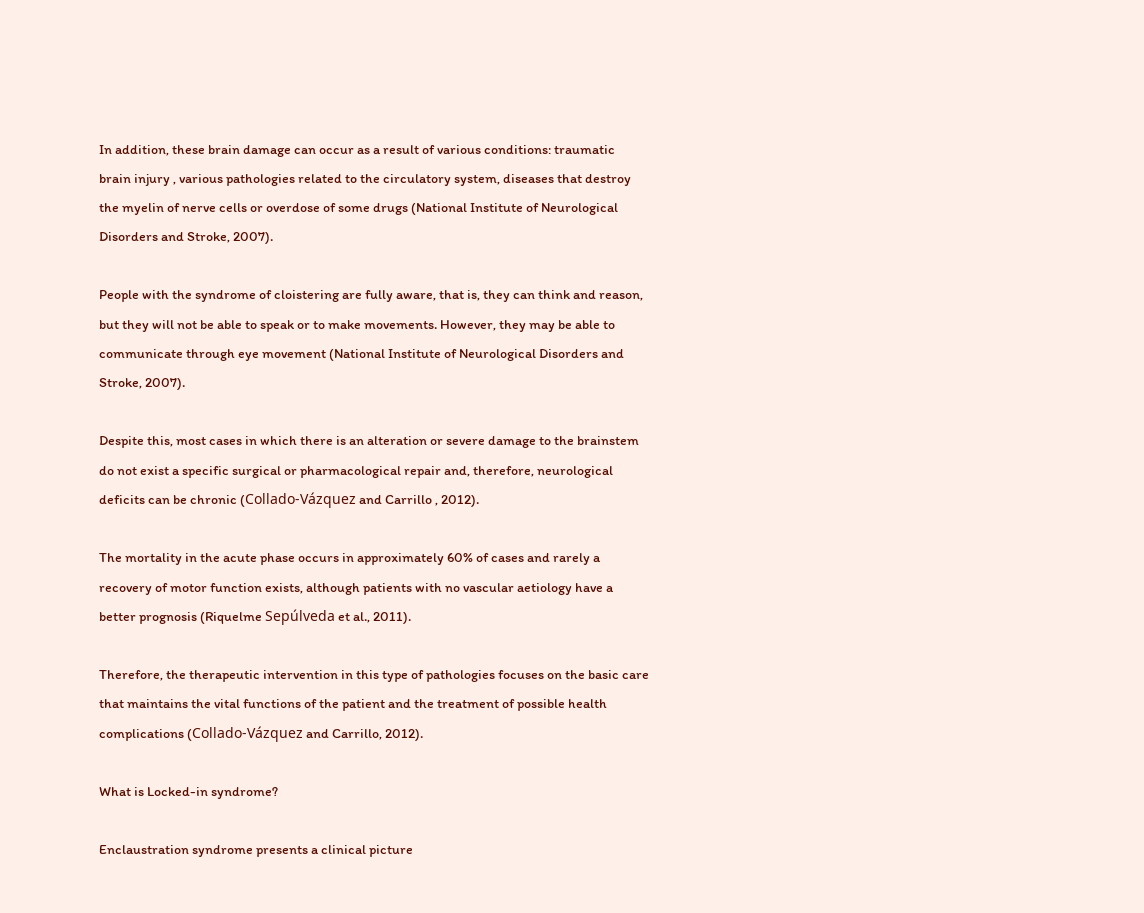In addition, these brain damage can occur as a result of various conditions: traumatic brain injury , various pathologies related to the circulatory system, diseases that destroy the myelin of nerve cells or overdose of some drugs (National Institute of Neurological Disorders and Stroke, 2007).

People with the syndrome of cloistering are fully aware, that is, they can think and reason, but they will not be able to speak or to make movements. However, they may be able to communicate through eye movement (National Institute of Neurological Disorders and Stroke, 2007).

Despite this, most cases in which there is an alteration or severe damage to the brainstem do not exist a specific surgical or pharmacological repair and, therefore, neurological deficits can be chronic (Collado-Vázquez and Carrillo , 2012).

The mortality in the acute phase occurs in approximately 60% of cases and rarely a recovery of motor function exists, although patients with no vascular aetiology have a better prognosis (Riquelme Sepúlveda et al., 2011).

Therefore, the therapeutic intervention in this type of pathologies focuses on the basic care that maintains the vital functions of the patient and the treatment of possible health complications (Collado-Vázquez and Carrillo, 2012).

What is Locked-in syndrome?

Enclaustration syndrome presents a clinical picture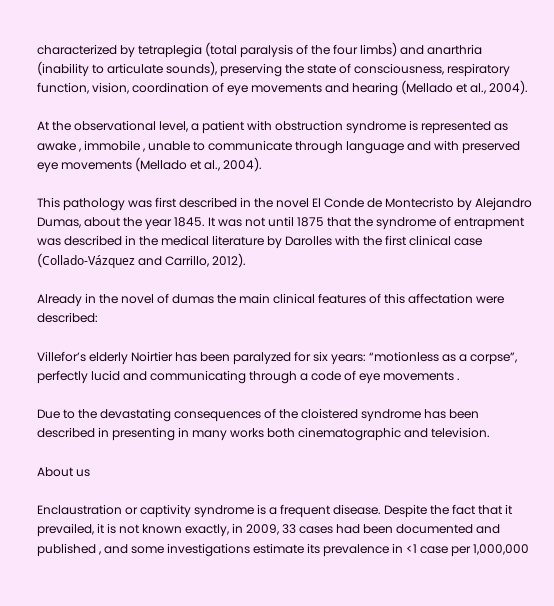characterized by tetraplegia (total paralysis of the four limbs) and anarthria (inability to articulate sounds), preserving the state of consciousness, respiratory function, vision, coordination of eye movements and hearing (Mellado et al., 2004).

At the observational level, a patient with obstruction syndrome is represented as awake , immobile , unable to communicate through language and with preserved eye movements (Mellado et al., 2004).

This pathology was first described in the novel El Conde de Montecristo by Alejandro Dumas, about the year 1845. It was not until 1875 that the syndrome of entrapment was described in the medical literature by Darolles with the first clinical case (Collado-Vázquez and Carrillo, 2012).

Already in the novel of dumas the main clinical features of this affectation were described:

Villefor’s elderly Noirtier has been paralyzed for six years: “motionless as a corpse”, perfectly lucid and communicating through a code of eye movements .

Due to the devastating consequences of the cloistered syndrome has been described in presenting in many works both cinematographic and television.

About us

Enclaustration or captivity syndrome is a frequent disease. Despite the fact that it prevailed, it is not known exactly, in 2009, 33 cases had been documented and published , and some investigations estimate its prevalence in <1 case per 1,000,000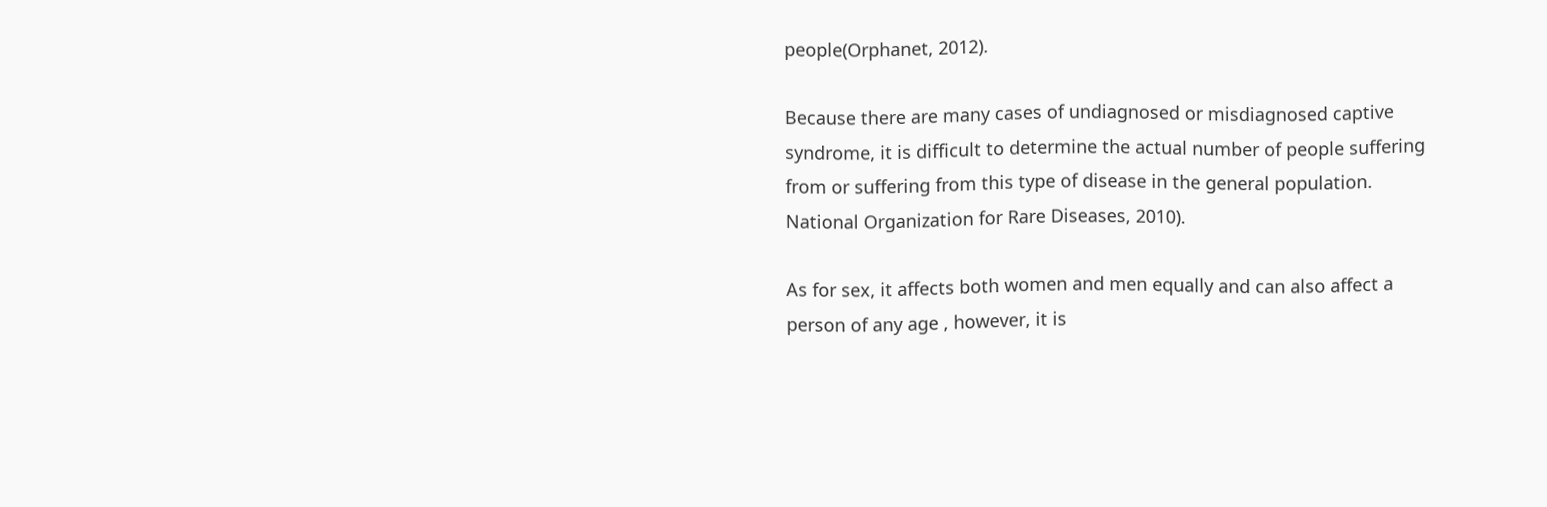people(Orphanet, 2012).

Because there are many cases of undiagnosed or misdiagnosed captive syndrome, it is difficult to determine the actual number of people suffering from or suffering from this type of disease in the general population. National Organization for Rare Diseases, 2010).

As for sex, it affects both women and men equally and can also affect a person of any age , however, it is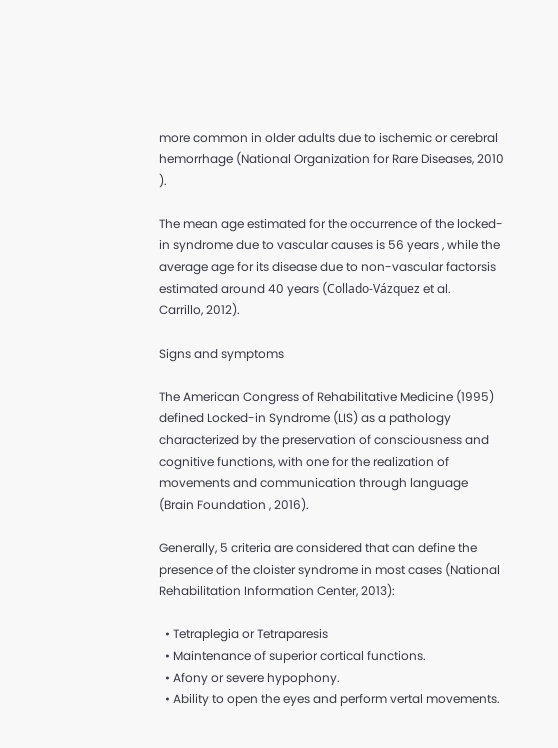more common in older adults due to ischemic or cerebral hemorrhage (National Organization for Rare Diseases, 2010 ).

The mean age estimated for the occurrence of the locked-in syndrome due to vascular causes is 56 years , while the average age for its disease due to non-vascular factorsis estimated around 40 years (Collado-Vázquez et al. Carrillo, 2012).

Signs and symptoms

The American Congress of Rehabilitative Medicine (1995) defined Locked-in Syndrome (LIS) as a pathology characterized by the preservation of consciousness and cognitive functions, with one for the realization of movements and communication through language (Brain Foundation , 2016).

Generally, 5 criteria are considered that can define the presence of the cloister syndrome in most cases (National Rehabilitation Information Center, 2013):

  • Tetraplegia or Tetraparesis
  • Maintenance of superior cortical functions.
  • Afony or severe hypophony.
  • Ability to open the eyes and perform vertal movements.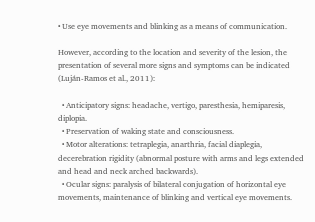• Use eye movements and blinking as a means of communication.

However, according to the location and severity of the lesion, the presentation of several more signs and symptoms can be indicated (Luján-Ramos et al., 2011):

  • Anticipatory signs: headache, vertigo, paresthesia, hemiparesis, diplopia.
  • Preservation of waking state and consciousness.
  • Motor alterations: tetraplegia, anarthria, facial diaplegia, decerebration rigidity (abnormal posture with arms and legs extended and head and neck arched backwards).
  • Ocular signs: paralysis of bilateral conjugation of horizontal eye movements, maintenance of blinking and vertical eye movements.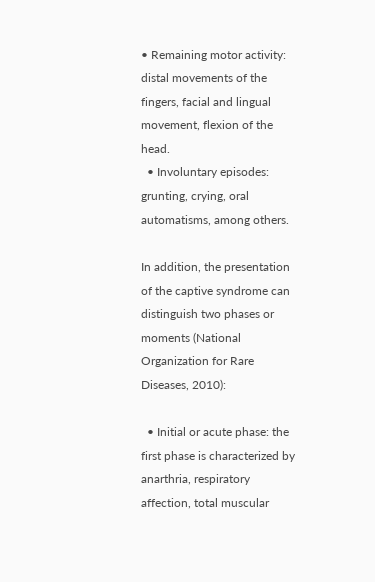• Remaining motor activity: distal movements of the fingers, facial and lingual movement, flexion of the head.
  • Involuntary episodes: grunting, crying, oral automatisms, among others.

In addition, the presentation of the captive syndrome can distinguish two phases or moments (National Organization for Rare Diseases, 2010):

  • Initial or acute phase: the first phase is characterized by anarthria, respiratory affection, total muscular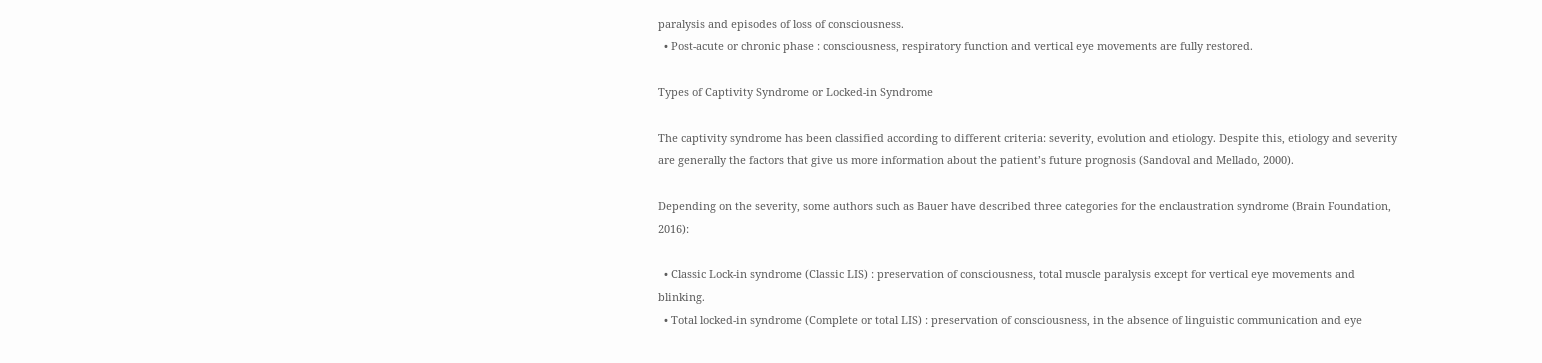paralysis and episodes of loss of consciousness.
  • Post-acute or chronic phase : consciousness, respiratory function and vertical eye movements are fully restored.

Types of Captivity Syndrome or Locked-in Syndrome

The captivity syndrome has been classified according to different criteria: severity, evolution and etiology. Despite this, etiology and severity are generally the factors that give us more information about the patient’s future prognosis (Sandoval and Mellado, 2000).

Depending on the severity, some authors such as Bauer have described three categories for the enclaustration syndrome (Brain Foundation, 2016):

  • Classic Lock-in syndrome (Classic LIS) : preservation of consciousness, total muscle paralysis except for vertical eye movements and blinking.
  • Total locked-in syndrome (Complete or total LIS) : preservation of consciousness, in the absence of linguistic communication and eye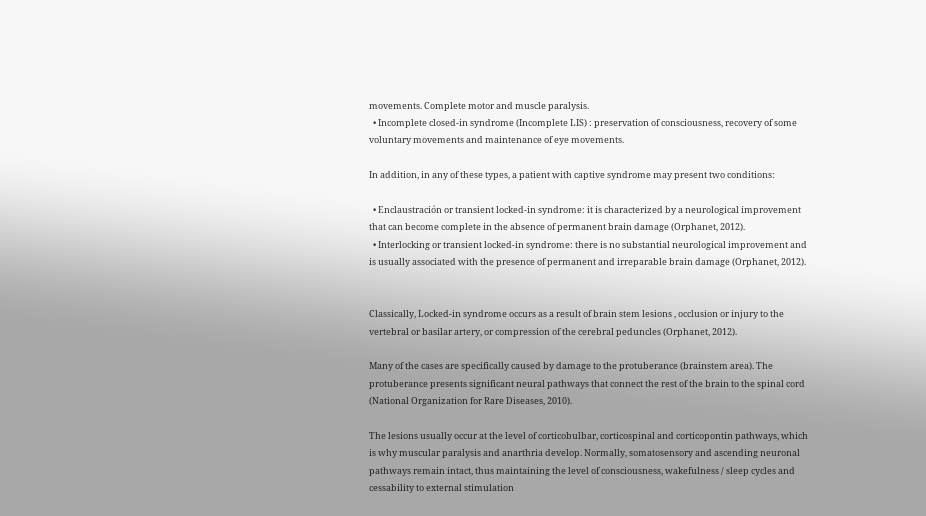movements. Complete motor and muscle paralysis.
  • Incomplete closed-in syndrome (Incomplete LIS) : preservation of consciousness, recovery of some voluntary movements and maintenance of eye movements.

In addition, in any of these types, a patient with captive syndrome may present two conditions:

  • Enclaustración or transient locked-in syndrome: it is characterized by a neurological improvement that can become complete in the absence of permanent brain damage (Orphanet, 2012).
  • Interlocking or transient locked-in syndrome: there is no substantial neurological improvement and is usually associated with the presence of permanent and irreparable brain damage (Orphanet, 2012).


Classically, Locked-in syndrome occurs as a result of brain stem lesions , occlusion or injury to the vertebral or basilar artery, or compression of the cerebral peduncles (Orphanet, 2012).

Many of the cases are specifically caused by damage to the protuberance (brainstem area). The protuberance presents significant neural pathways that connect the rest of the brain to the spinal cord (National Organization for Rare Diseases, 2010).

The lesions usually occur at the level of corticobulbar, corticospinal and corticopontin pathways, which is why muscular paralysis and anarthria develop. Normally, somatosensory and ascending neuronal pathways remain intact, thus maintaining the level of consciousness, wakefulness / sleep cycles and cessability to external stimulation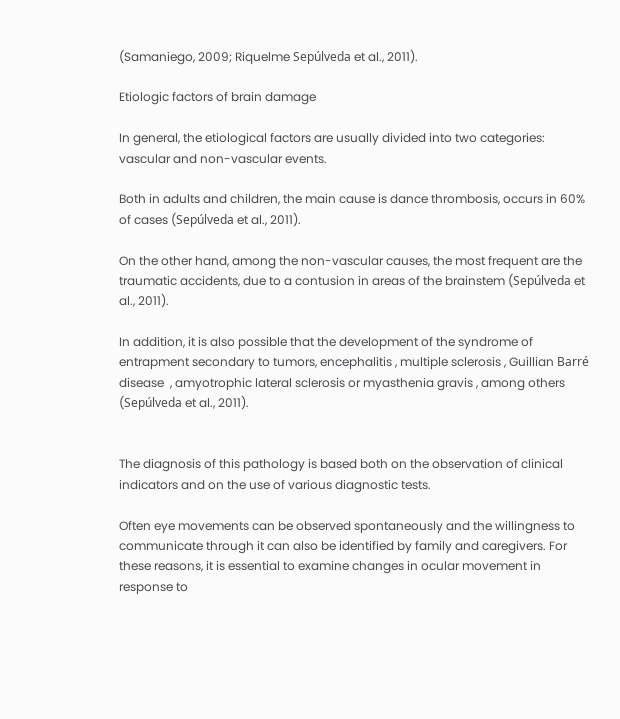(Samaniego, 2009; Riquelme Sepúlveda et al., 2011).

Etiologic factors of brain damage

In general, the etiological factors are usually divided into two categories: vascular and non-vascular events.

Both in adults and children, the main cause is dance thrombosis, occurs in 60% of cases (Sepúlveda et al., 2011).

On the other hand, among the non-vascular causes, the most frequent are the traumatic accidents, due to a contusion in areas of the brainstem (Sepúlveda et al., 2011).

In addition, it is also possible that the development of the syndrome of entrapment secondary to tumors, encephalitis , multiple sclerosis , Guillian Barré disease  , amyotrophic lateral sclerosis or myasthenia gravis , among others (Sepúlveda et al., 2011).


The diagnosis of this pathology is based both on the observation of clinical indicators and on the use of various diagnostic tests.

Often eye movements can be observed spontaneously and the willingness to communicate through it can also be identified by family and caregivers. For these reasons, it is essential to examine changes in ocular movement in response to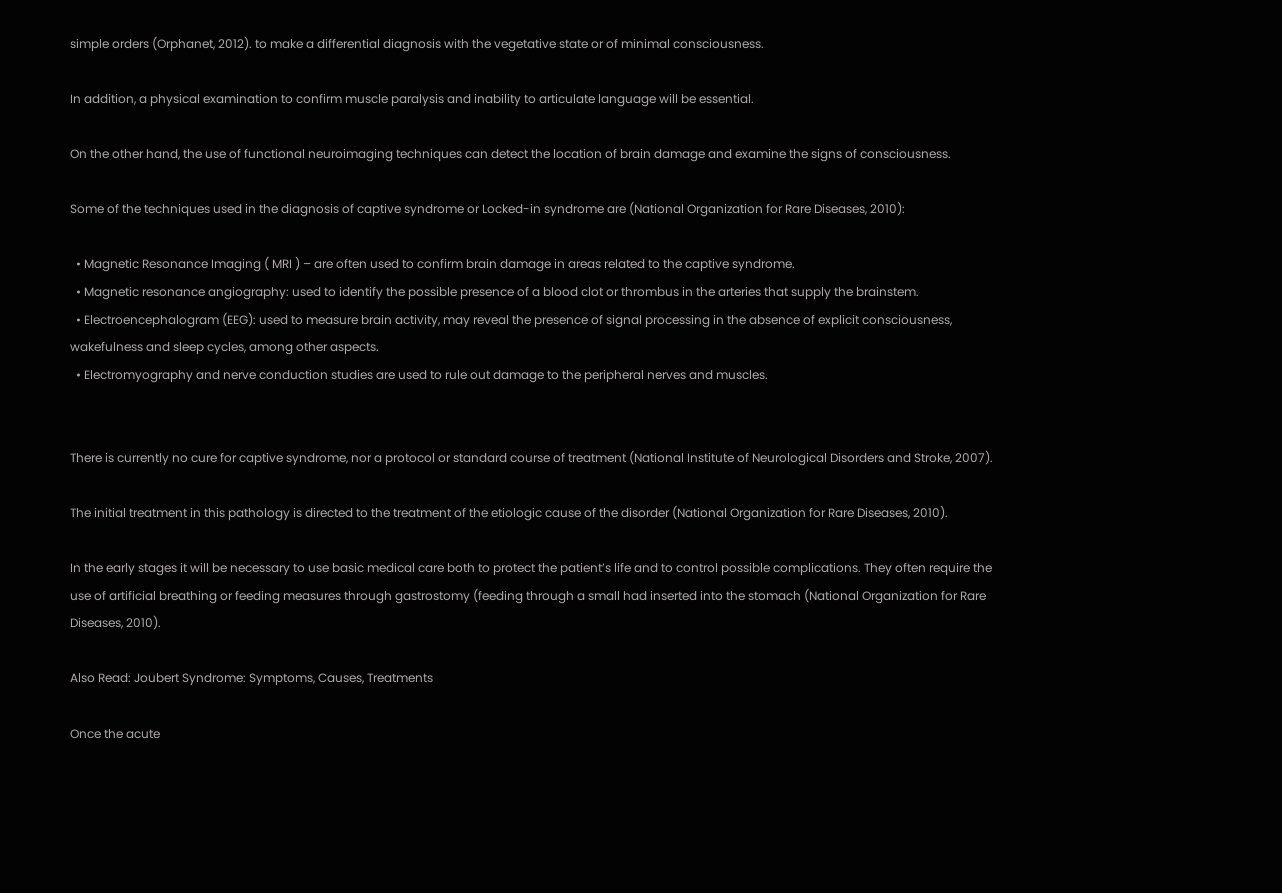simple orders (Orphanet, 2012). to make a differential diagnosis with the vegetative state or of minimal consciousness.

In addition, a physical examination to confirm muscle paralysis and inability to articulate language will be essential.

On the other hand, the use of functional neuroimaging techniques can detect the location of brain damage and examine the signs of consciousness.

Some of the techniques used in the diagnosis of captive syndrome or Locked-in syndrome are (National Organization for Rare Diseases, 2010):

  • Magnetic Resonance Imaging ( MRI ) – are often used to confirm brain damage in areas related to the captive syndrome.
  • Magnetic resonance angiography: used to identify the possible presence of a blood clot or thrombus in the arteries that supply the brainstem.
  • Electroencephalogram (EEG): used to measure brain activity, may reveal the presence of signal processing in the absence of explicit consciousness, wakefulness and sleep cycles, among other aspects.
  • Electromyography and nerve conduction studies are used to rule out damage to the peripheral nerves and muscles.


There is currently no cure for captive syndrome, nor a protocol or standard course of treatment (National Institute of Neurological Disorders and Stroke, 2007).

The initial treatment in this pathology is directed to the treatment of the etiologic cause of the disorder (National Organization for Rare Diseases, 2010).

In the early stages it will be necessary to use basic medical care both to protect the patient’s life and to control possible complications. They often require the use of artificial breathing or feeding measures through gastrostomy (feeding through a small had inserted into the stomach (National Organization for Rare Diseases, 2010).

Also Read: Joubert Syndrome: Symptoms, Causes, Treatments

Once the acute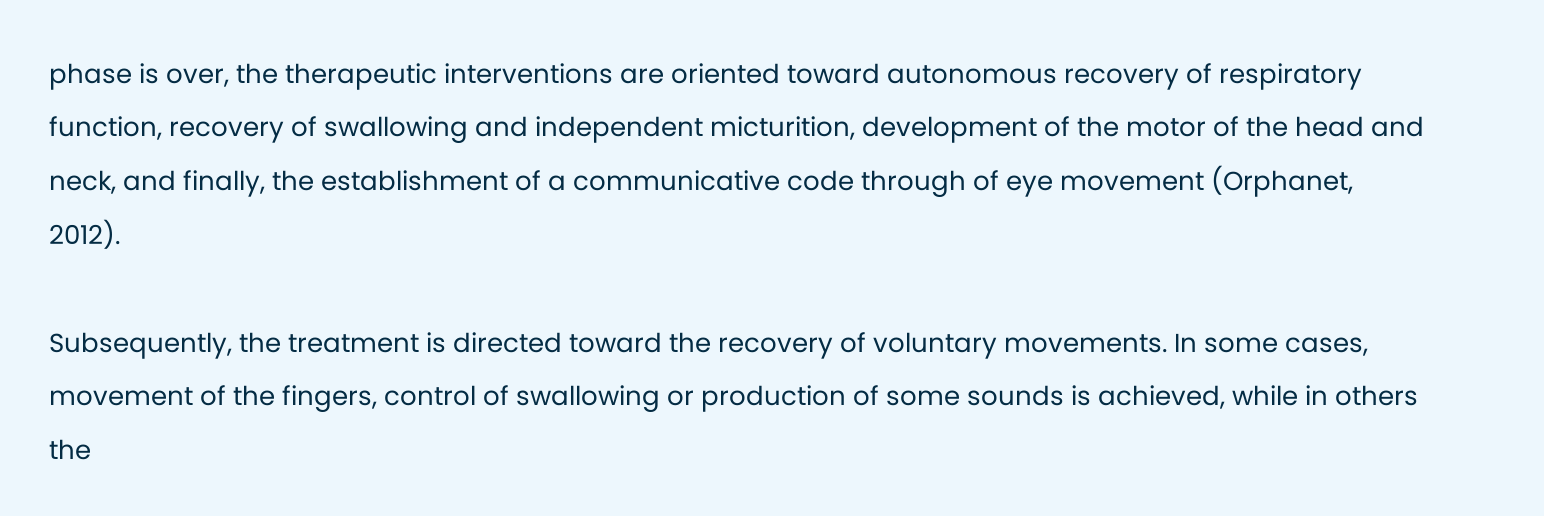phase is over, the therapeutic interventions are oriented toward autonomous recovery of respiratory function, recovery of swallowing and independent micturition, development of the motor of the head and neck, and finally, the establishment of a communicative code through of eye movement (Orphanet, 2012).

Subsequently, the treatment is directed toward the recovery of voluntary movements. In some cases, movement of the fingers, control of swallowing or production of some sounds is achieved, while in others the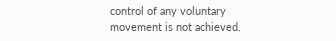control of any voluntary movement is not achieved.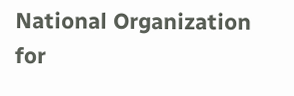National Organization for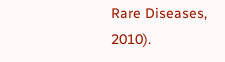Rare Diseases, 2010).